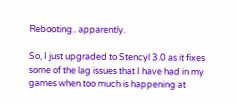Rebooting.. apparently.

So, I just upgraded to Stencyl 3.0 as it fixes some of the lag issues that I have had in my games when too much is happening at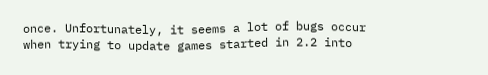once. Unfortunately, it seems a lot of bugs occur when trying to update games started in 2.2 into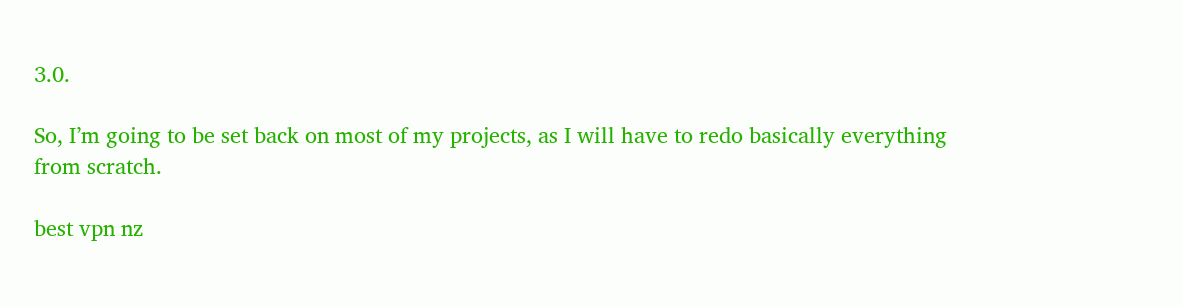3.0.

So, I’m going to be set back on most of my projects, as I will have to redo basically everything from scratch.

best vpn nz